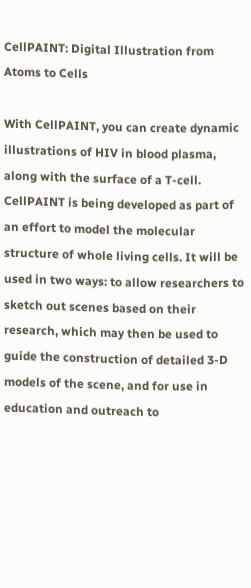CellPAINT: Digital Illustration from Atoms to Cells

With CellPAINT, you can create dynamic illustrations of HIV in blood plasma, along with the surface of a T-cell. CellPAINT is being developed as part of an effort to model the molecular structure of whole living cells. It will be used in two ways: to allow researchers to sketch out scenes based on their research, which may then be used to guide the construction of detailed 3-D models of the scene, and for use in education and outreach to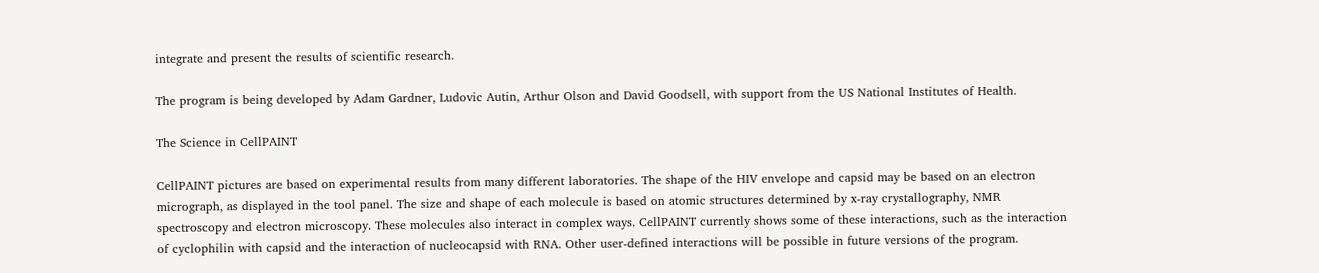integrate and present the results of scientific research.

The program is being developed by Adam Gardner, Ludovic Autin, Arthur Olson and David Goodsell, with support from the US National Institutes of Health.

The Science in CellPAINT

CellPAINT pictures are based on experimental results from many different laboratories. The shape of the HIV envelope and capsid may be based on an electron micrograph, as displayed in the tool panel. The size and shape of each molecule is based on atomic structures determined by x-ray crystallography, NMR spectroscopy and electron microscopy. These molecules also interact in complex ways. CellPAINT currently shows some of these interactions, such as the interaction of cyclophilin with capsid and the interaction of nucleocapsid with RNA. Other user-defined interactions will be possible in future versions of the program.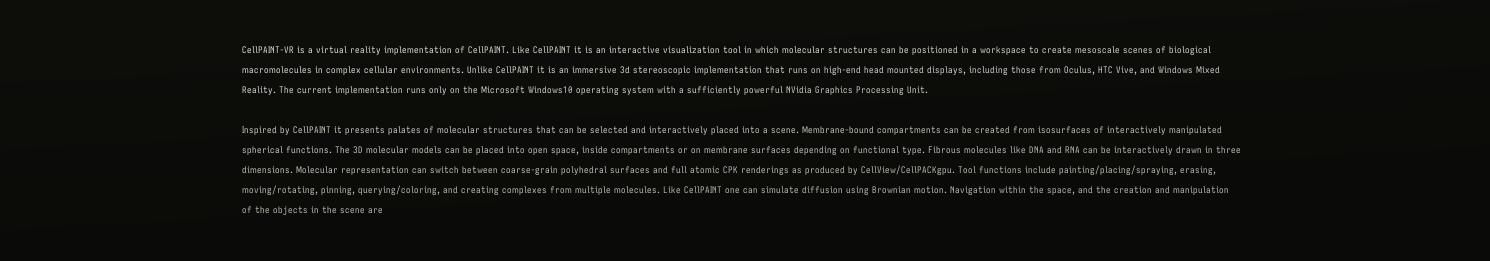CellPAINT-VR is a virtual reality implementation of CellPAINT. Like CellPAINT it is an interactive visualization tool in which molecular structures can be positioned in a workspace to create mesoscale scenes of biological macromolecules in complex cellular environments. Unlike CellPAINT it is an immersive 3d stereoscopic implementation that runs on high-end head mounted displays, including those from Oculus, HTC Vive, and Windows Mixed Reality. The current implementation runs only on the Microsoft Windows10 operating system with a sufficiently powerful NVidia Graphics Processing Unit.

Inspired by CellPAINT it presents palates of molecular structures that can be selected and interactively placed into a scene. Membrane-bound compartments can be created from isosurfaces of interactively manipulated spherical functions. The 3D molecular models can be placed into open space, inside compartments or on membrane surfaces depending on functional type. Fibrous molecules like DNA and RNA can be interactively drawn in three dimensions. Molecular representation can switch between coarse-grain polyhedral surfaces and full atomic CPK renderings as produced by CellView/CellPACKgpu. Tool functions include painting/placing/spraying, erasing, moving/rotating, pinning, querying/coloring, and creating complexes from multiple molecules. Like CellPAINT one can simulate diffusion using Brownian motion. Navigation within the space, and the creation and manipulation of the objects in the scene are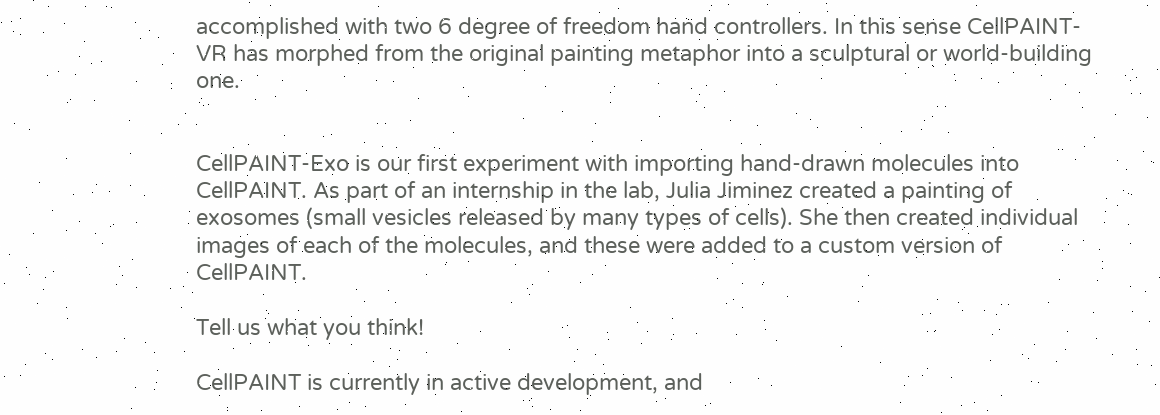accomplished with two 6 degree of freedom hand controllers. In this sense CellPAINT-VR has morphed from the original painting metaphor into a sculptural or world-building one.


CellPAINT-Exo is our first experiment with importing hand-drawn molecules into CellPAINT. As part of an internship in the lab, Julia Jiminez created a painting of exosomes (small vesicles released by many types of cells). She then created individual images of each of the molecules, and these were added to a custom version of CellPAINT.

Tell us what you think!

CellPAINT is currently in active development, and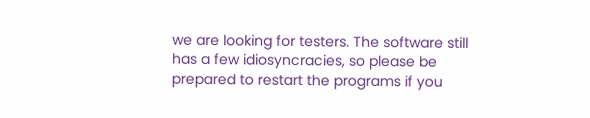we are looking for testers. The software still has a few idiosyncracies, so please be prepared to restart the programs if you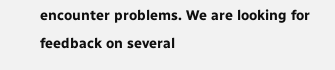encounter problems. We are looking for feedback on several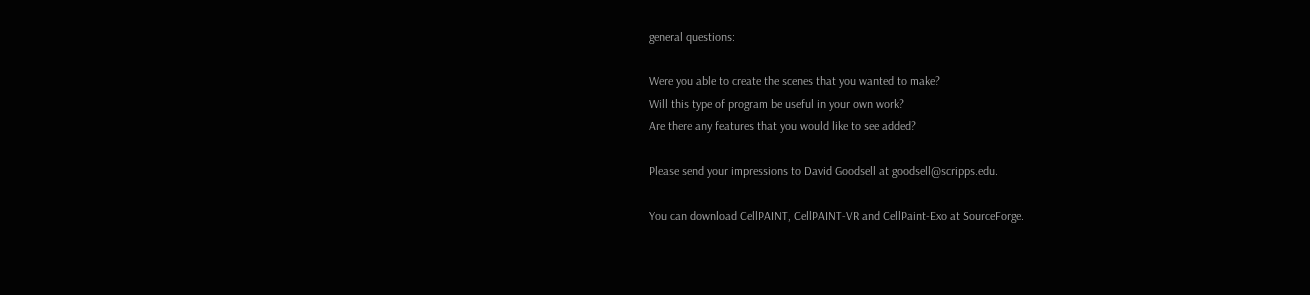general questions:

Were you able to create the scenes that you wanted to make?
Will this type of program be useful in your own work?
Are there any features that you would like to see added?

Please send your impressions to David Goodsell at goodsell@scripps.edu.

You can download CellPAINT, CellPAINT-VR and CellPaint-Exo at SourceForge.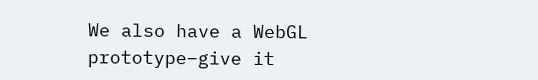We also have a WebGL prototype–give it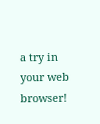a try in your web browser!